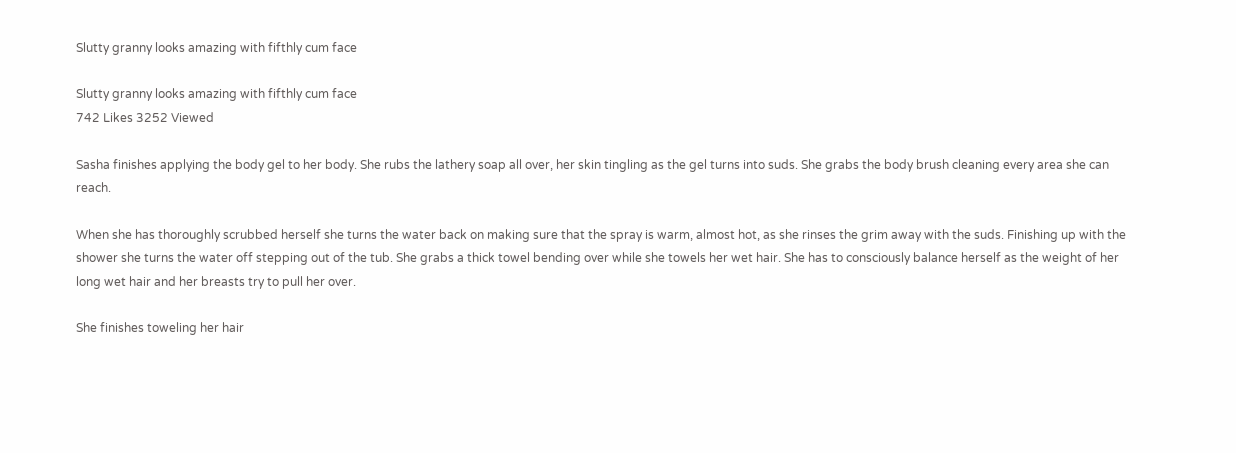Slutty granny looks amazing with fifthly cum face

Slutty granny looks amazing with fifthly cum face
742 Likes 3252 Viewed

Sasha finishes applying the body gel to her body. She rubs the lathery soap all over, her skin tingling as the gel turns into suds. She grabs the body brush cleaning every area she can reach.

When she has thoroughly scrubbed herself she turns the water back on making sure that the spray is warm, almost hot, as she rinses the grim away with the suds. Finishing up with the shower she turns the water off stepping out of the tub. She grabs a thick towel bending over while she towels her wet hair. She has to consciously balance herself as the weight of her long wet hair and her breasts try to pull her over.

She finishes toweling her hair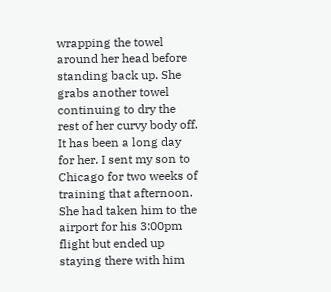wrapping the towel around her head before standing back up. She grabs another towel continuing to dry the rest of her curvy body off. It has been a long day for her. I sent my son to Chicago for two weeks of training that afternoon. She had taken him to the airport for his 3:00pm flight but ended up staying there with him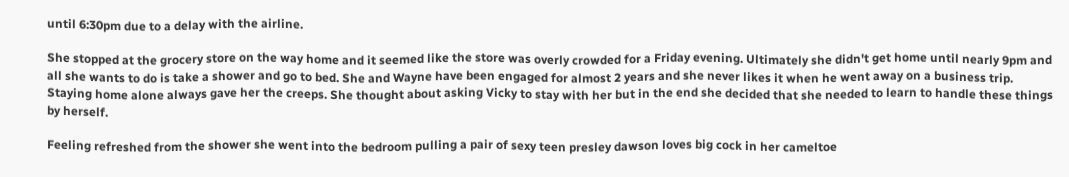until 6:30pm due to a delay with the airline.

She stopped at the grocery store on the way home and it seemed like the store was overly crowded for a Friday evening. Ultimately she didn't get home until nearly 9pm and all she wants to do is take a shower and go to bed. She and Wayne have been engaged for almost 2 years and she never likes it when he went away on a business trip. Staying home alone always gave her the creeps. She thought about asking Vicky to stay with her but in the end she decided that she needed to learn to handle these things by herself.

Feeling refreshed from the shower she went into the bedroom pulling a pair of sexy teen presley dawson loves big cock in her cameltoe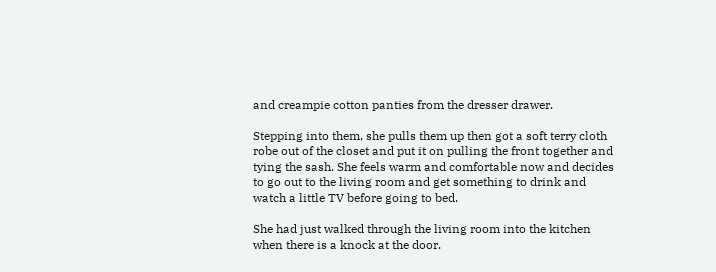and creampie cotton panties from the dresser drawer.

Stepping into them, she pulls them up then got a soft terry cloth robe out of the closet and put it on pulling the front together and tying the sash. She feels warm and comfortable now and decides to go out to the living room and get something to drink and watch a little TV before going to bed.

She had just walked through the living room into the kitchen when there is a knock at the door.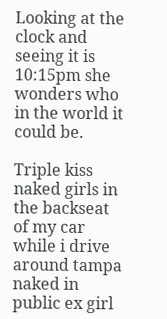Looking at the clock and seeing it is 10:15pm she wonders who in the world it could be.

Triple kiss naked girls in the backseat of my car while i drive around tampa naked in public ex girl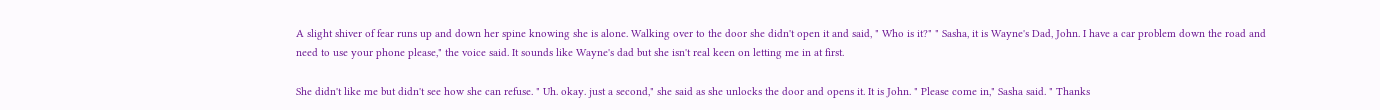A slight shiver of fear runs up and down her spine knowing she is alone. Walking over to the door she didn't open it and said, " Who is it?" " Sasha, it is Wayne's Dad, John. I have a car problem down the road and need to use your phone please," the voice said. It sounds like Wayne's dad but she isn't real keen on letting me in at first.

She didn't like me but didn't see how she can refuse. " Uh. okay. just a second," she said as she unlocks the door and opens it. It is John. " Please come in," Sasha said. " Thanks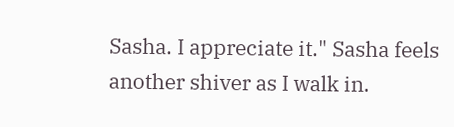Sasha. I appreciate it." Sasha feels another shiver as I walk in.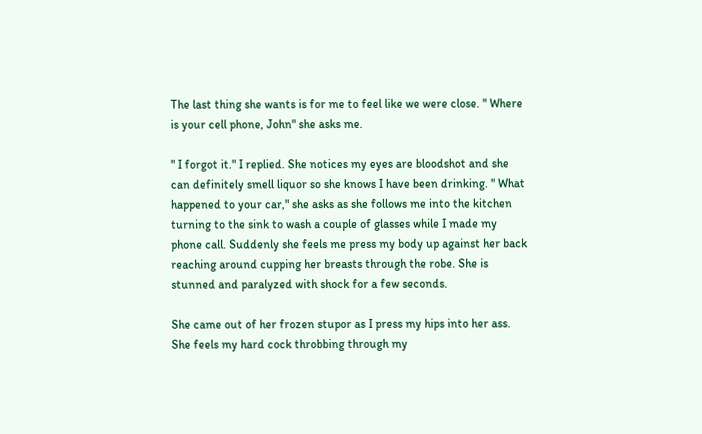The last thing she wants is for me to feel like we were close. " Where is your cell phone, John" she asks me.

" I forgot it." I replied. She notices my eyes are bloodshot and she can definitely smell liquor so she knows I have been drinking. " What happened to your car," she asks as she follows me into the kitchen turning to the sink to wash a couple of glasses while I made my phone call. Suddenly she feels me press my body up against her back reaching around cupping her breasts through the robe. She is stunned and paralyzed with shock for a few seconds.

She came out of her frozen stupor as I press my hips into her ass. She feels my hard cock throbbing through my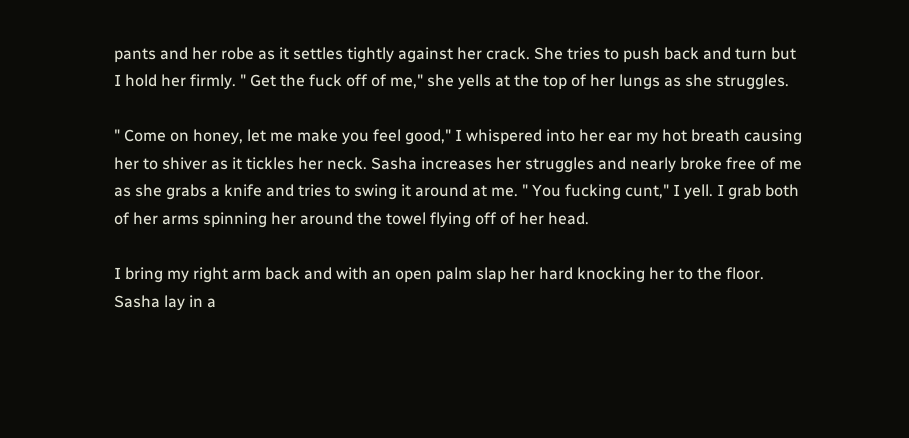pants and her robe as it settles tightly against her crack. She tries to push back and turn but I hold her firmly. " Get the fuck off of me," she yells at the top of her lungs as she struggles.

" Come on honey, let me make you feel good," I whispered into her ear my hot breath causing her to shiver as it tickles her neck. Sasha increases her struggles and nearly broke free of me as she grabs a knife and tries to swing it around at me. " You fucking cunt," I yell. I grab both of her arms spinning her around the towel flying off of her head.

I bring my right arm back and with an open palm slap her hard knocking her to the floor. Sasha lay in a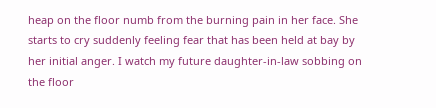heap on the floor numb from the burning pain in her face. She starts to cry suddenly feeling fear that has been held at bay by her initial anger. I watch my future daughter-in-law sobbing on the floor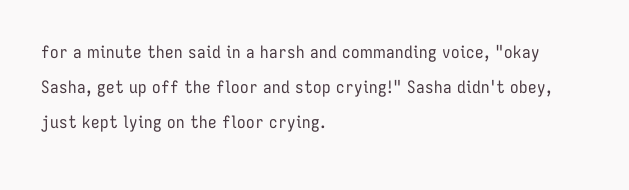for a minute then said in a harsh and commanding voice, "okay Sasha, get up off the floor and stop crying!" Sasha didn't obey, just kept lying on the floor crying.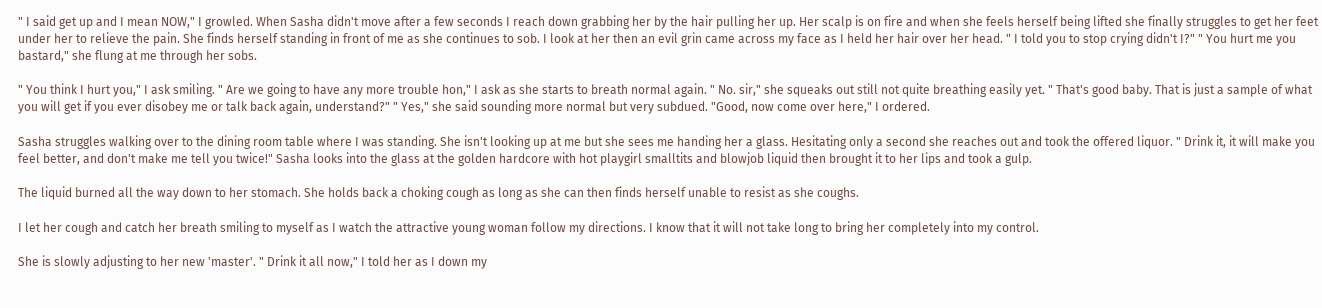" I said get up and I mean NOW," I growled. When Sasha didn't move after a few seconds I reach down grabbing her by the hair pulling her up. Her scalp is on fire and when she feels herself being lifted she finally struggles to get her feet under her to relieve the pain. She finds herself standing in front of me as she continues to sob. I look at her then an evil grin came across my face as I held her hair over her head. " I told you to stop crying didn't I?" " You hurt me you bastard," she flung at me through her sobs.

" You think I hurt you," I ask smiling. " Are we going to have any more trouble hon," I ask as she starts to breath normal again. " No. sir," she squeaks out still not quite breathing easily yet. " That's good baby. That is just a sample of what you will get if you ever disobey me or talk back again, understand?" " Yes," she said sounding more normal but very subdued. "Good, now come over here," I ordered.

Sasha struggles walking over to the dining room table where I was standing. She isn't looking up at me but she sees me handing her a glass. Hesitating only a second she reaches out and took the offered liquor. " Drink it, it will make you feel better, and don't make me tell you twice!" Sasha looks into the glass at the golden hardcore with hot playgirl smalltits and blowjob liquid then brought it to her lips and took a gulp.

The liquid burned all the way down to her stomach. She holds back a choking cough as long as she can then finds herself unable to resist as she coughs.

I let her cough and catch her breath smiling to myself as I watch the attractive young woman follow my directions. I know that it will not take long to bring her completely into my control.

She is slowly adjusting to her new 'master'. " Drink it all now," I told her as I down my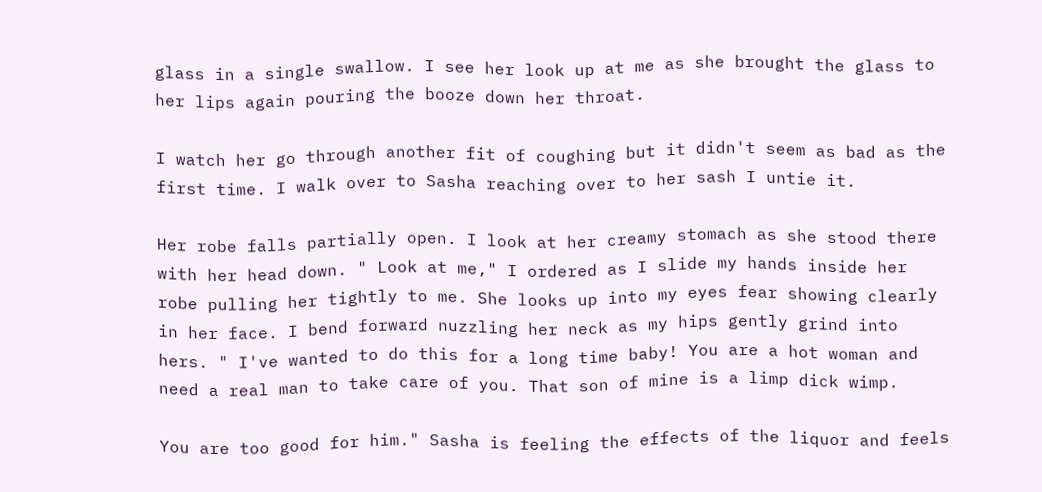glass in a single swallow. I see her look up at me as she brought the glass to her lips again pouring the booze down her throat.

I watch her go through another fit of coughing but it didn't seem as bad as the first time. I walk over to Sasha reaching over to her sash I untie it.

Her robe falls partially open. I look at her creamy stomach as she stood there with her head down. " Look at me," I ordered as I slide my hands inside her robe pulling her tightly to me. She looks up into my eyes fear showing clearly in her face. I bend forward nuzzling her neck as my hips gently grind into hers. " I've wanted to do this for a long time baby! You are a hot woman and need a real man to take care of you. That son of mine is a limp dick wimp.

You are too good for him." Sasha is feeling the effects of the liquor and feels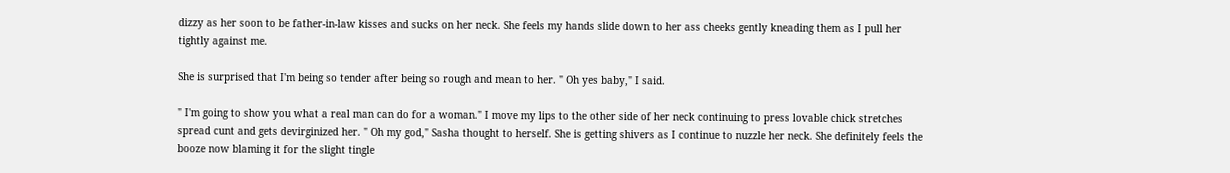dizzy as her soon to be father-in-law kisses and sucks on her neck. She feels my hands slide down to her ass cheeks gently kneading them as I pull her tightly against me.

She is surprised that I'm being so tender after being so rough and mean to her. " Oh yes baby," I said.

" I'm going to show you what a real man can do for a woman." I move my lips to the other side of her neck continuing to press lovable chick stretches spread cunt and gets devirginized her. " Oh my god," Sasha thought to herself. She is getting shivers as I continue to nuzzle her neck. She definitely feels the booze now blaming it for the slight tingle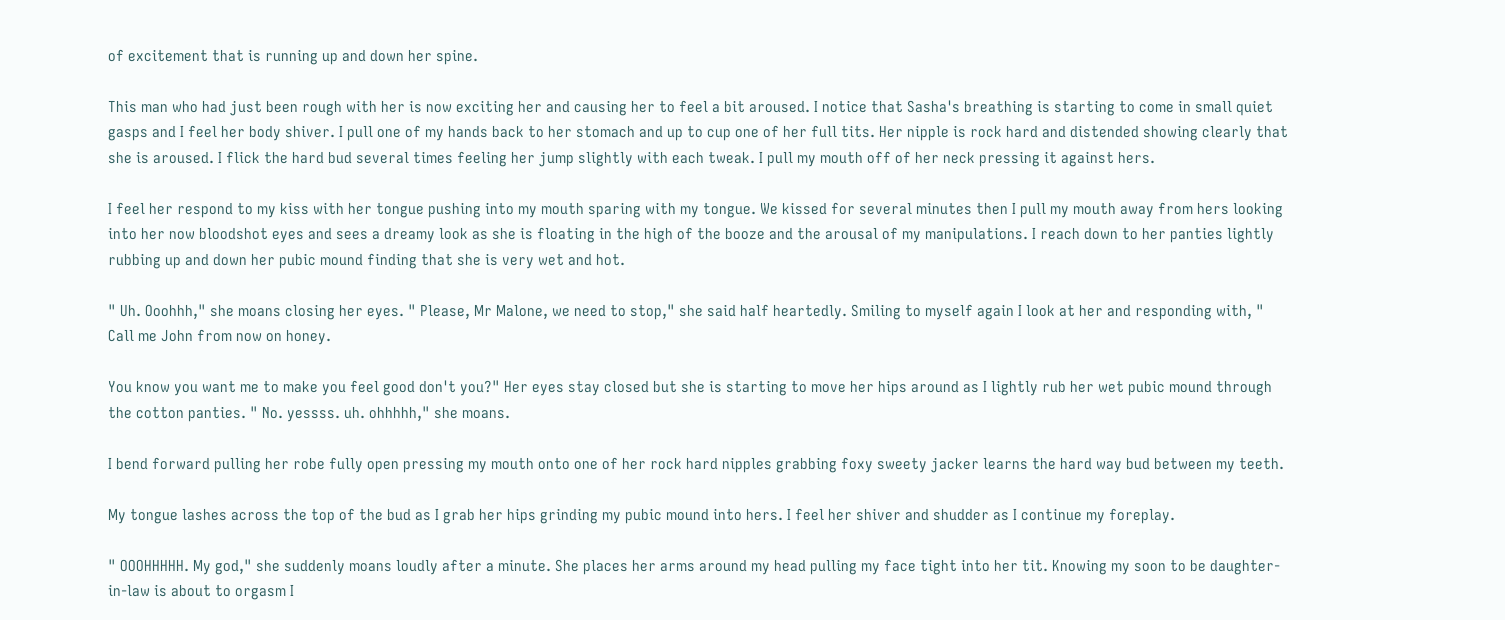of excitement that is running up and down her spine.

This man who had just been rough with her is now exciting her and causing her to feel a bit aroused. I notice that Sasha's breathing is starting to come in small quiet gasps and I feel her body shiver. I pull one of my hands back to her stomach and up to cup one of her full tits. Her nipple is rock hard and distended showing clearly that she is aroused. I flick the hard bud several times feeling her jump slightly with each tweak. I pull my mouth off of her neck pressing it against hers.

I feel her respond to my kiss with her tongue pushing into my mouth sparing with my tongue. We kissed for several minutes then I pull my mouth away from hers looking into her now bloodshot eyes and sees a dreamy look as she is floating in the high of the booze and the arousal of my manipulations. I reach down to her panties lightly rubbing up and down her pubic mound finding that she is very wet and hot.

" Uh. Ooohhh," she moans closing her eyes. " Please, Mr Malone, we need to stop," she said half heartedly. Smiling to myself again I look at her and responding with, " Call me John from now on honey.

You know you want me to make you feel good don't you?" Her eyes stay closed but she is starting to move her hips around as I lightly rub her wet pubic mound through the cotton panties. " No. yessss. uh. ohhhhh," she moans.

I bend forward pulling her robe fully open pressing my mouth onto one of her rock hard nipples grabbing foxy sweety jacker learns the hard way bud between my teeth.

My tongue lashes across the top of the bud as I grab her hips grinding my pubic mound into hers. I feel her shiver and shudder as I continue my foreplay.

" OOOHHHHH. My god," she suddenly moans loudly after a minute. She places her arms around my head pulling my face tight into her tit. Knowing my soon to be daughter-in-law is about to orgasm I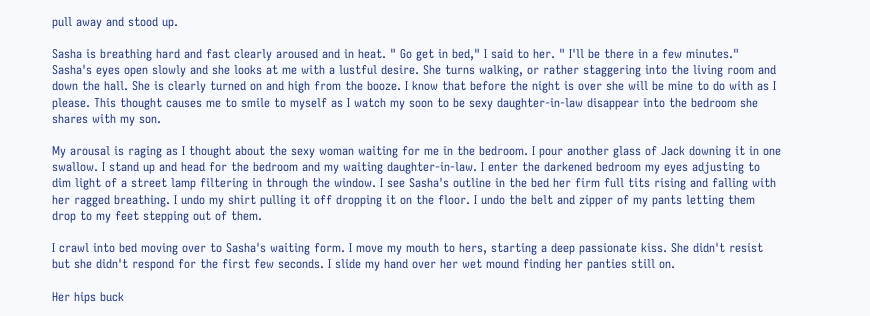pull away and stood up.

Sasha is breathing hard and fast clearly aroused and in heat. " Go get in bed," I said to her. " I'll be there in a few minutes." Sasha's eyes open slowly and she looks at me with a lustful desire. She turns walking, or rather staggering into the living room and down the hall. She is clearly turned on and high from the booze. I know that before the night is over she will be mine to do with as I please. This thought causes me to smile to myself as I watch my soon to be sexy daughter-in-law disappear into the bedroom she shares with my son.

My arousal is raging as I thought about the sexy woman waiting for me in the bedroom. I pour another glass of Jack downing it in one swallow. I stand up and head for the bedroom and my waiting daughter-in-law. I enter the darkened bedroom my eyes adjusting to dim light of a street lamp filtering in through the window. I see Sasha's outline in the bed her firm full tits rising and falling with her ragged breathing. I undo my shirt pulling it off dropping it on the floor. I undo the belt and zipper of my pants letting them drop to my feet stepping out of them.

I crawl into bed moving over to Sasha's waiting form. I move my mouth to hers, starting a deep passionate kiss. She didn't resist but she didn't respond for the first few seconds. I slide my hand over her wet mound finding her panties still on.

Her hips buck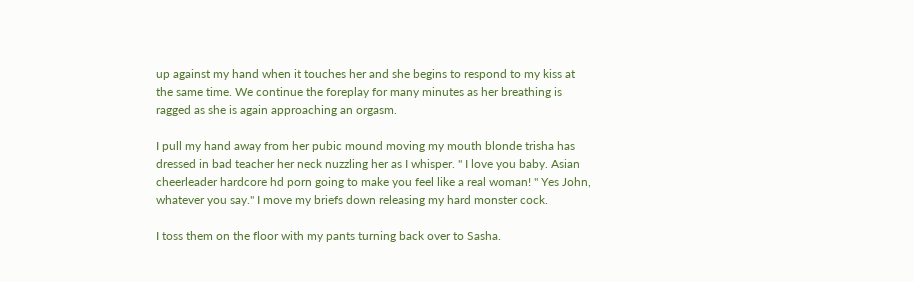up against my hand when it touches her and she begins to respond to my kiss at the same time. We continue the foreplay for many minutes as her breathing is ragged as she is again approaching an orgasm.

I pull my hand away from her pubic mound moving my mouth blonde trisha has dressed in bad teacher her neck nuzzling her as I whisper. " I love you baby. Asian cheerleader hardcore hd porn going to make you feel like a real woman! " Yes John, whatever you say." I move my briefs down releasing my hard monster cock.

I toss them on the floor with my pants turning back over to Sasha.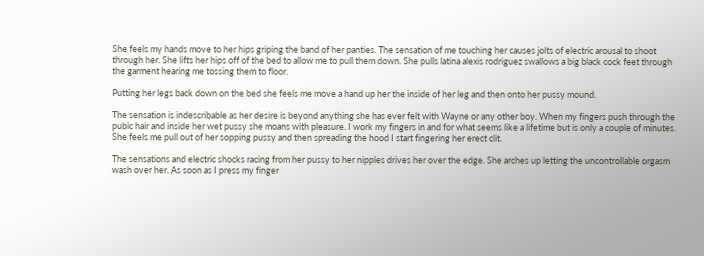She feels my hands move to her hips griping the band of her panties. The sensation of me touching her causes jolts of electric arousal to shoot through her. She lifts her hips off of the bed to allow me to pull them down. She pulls latina alexis rodriguez swallows a big black cock feet through the garment hearing me tossing them to floor.

Putting her legs back down on the bed she feels me move a hand up her the inside of her leg and then onto her pussy mound.

The sensation is indescribable as her desire is beyond anything she has ever felt with Wayne or any other boy. When my fingers push through the pubic hair and inside her wet pussy she moans with pleasure. I work my fingers in and for what seems like a lifetime but is only a couple of minutes. She feels me pull out of her sopping pussy and then spreading the hood I start fingering her erect clit.

The sensations and electric shocks racing from her pussy to her nipples drives her over the edge. She arches up letting the uncontrollable orgasm wash over her. As soon as I press my finger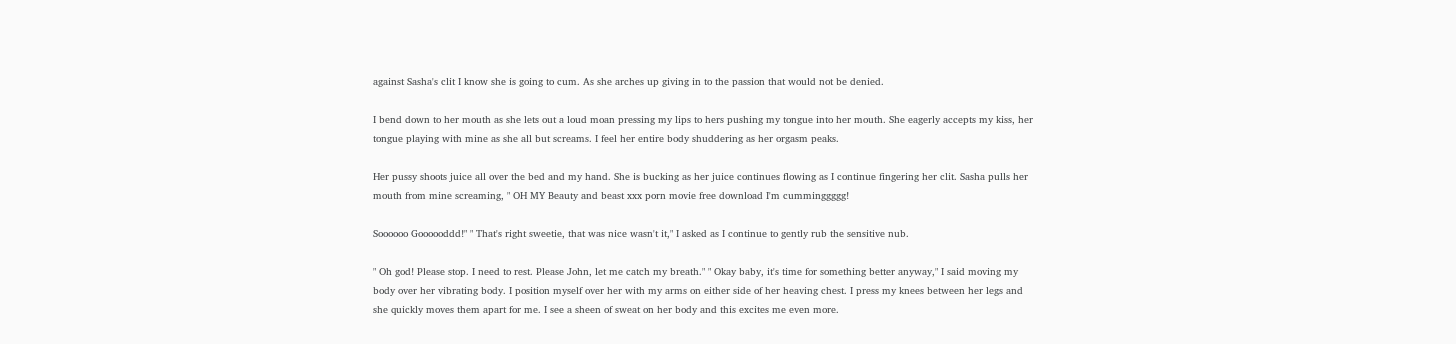against Sasha's clit I know she is going to cum. As she arches up giving in to the passion that would not be denied.

I bend down to her mouth as she lets out a loud moan pressing my lips to hers pushing my tongue into her mouth. She eagerly accepts my kiss, her tongue playing with mine as she all but screams. I feel her entire body shuddering as her orgasm peaks.

Her pussy shoots juice all over the bed and my hand. She is bucking as her juice continues flowing as I continue fingering her clit. Sasha pulls her mouth from mine screaming, " OH MY Beauty and beast xxx porn movie free download I'm cumminggggg!

Soooooo Goooooddd!" " That's right sweetie, that was nice wasn't it," I asked as I continue to gently rub the sensitive nub.

" Oh god! Please stop. I need to rest. Please John, let me catch my breath." " Okay baby, it's time for something better anyway," I said moving my body over her vibrating body. I position myself over her with my arms on either side of her heaving chest. I press my knees between her legs and she quickly moves them apart for me. I see a sheen of sweat on her body and this excites me even more.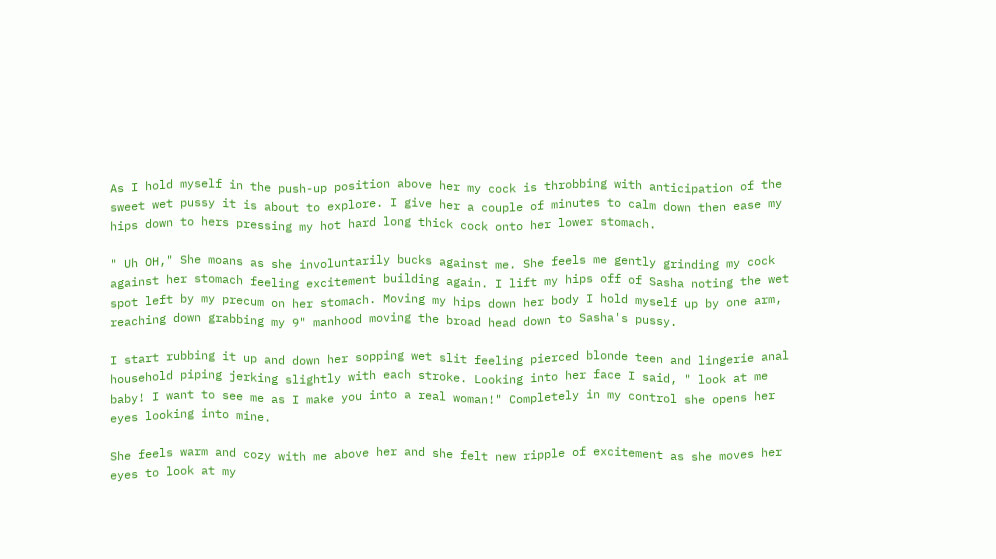As I hold myself in the push-up position above her my cock is throbbing with anticipation of the sweet wet pussy it is about to explore. I give her a couple of minutes to calm down then ease my hips down to hers pressing my hot hard long thick cock onto her lower stomach.

" Uh OH," She moans as she involuntarily bucks against me. She feels me gently grinding my cock against her stomach feeling excitement building again. I lift my hips off of Sasha noting the wet spot left by my precum on her stomach. Moving my hips down her body I hold myself up by one arm, reaching down grabbing my 9" manhood moving the broad head down to Sasha's pussy.

I start rubbing it up and down her sopping wet slit feeling pierced blonde teen and lingerie anal household piping jerking slightly with each stroke. Looking into her face I said, " look at me baby! I want to see me as I make you into a real woman!" Completely in my control she opens her eyes looking into mine.

She feels warm and cozy with me above her and she felt new ripple of excitement as she moves her eyes to look at my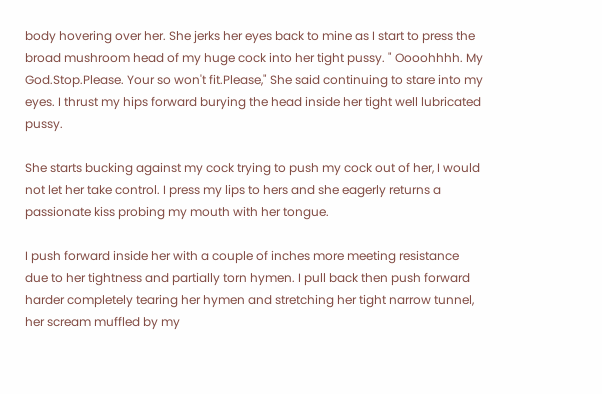body hovering over her. She jerks her eyes back to mine as I start to press the broad mushroom head of my huge cock into her tight pussy. " Oooohhhh. My God.Stop.Please. Your so won't fit.Please," She said continuing to stare into my eyes. I thrust my hips forward burying the head inside her tight well lubricated pussy.

She starts bucking against my cock trying to push my cock out of her, I would not let her take control. I press my lips to hers and she eagerly returns a passionate kiss probing my mouth with her tongue.

I push forward inside her with a couple of inches more meeting resistance due to her tightness and partially torn hymen. I pull back then push forward harder completely tearing her hymen and stretching her tight narrow tunnel, her scream muffled by my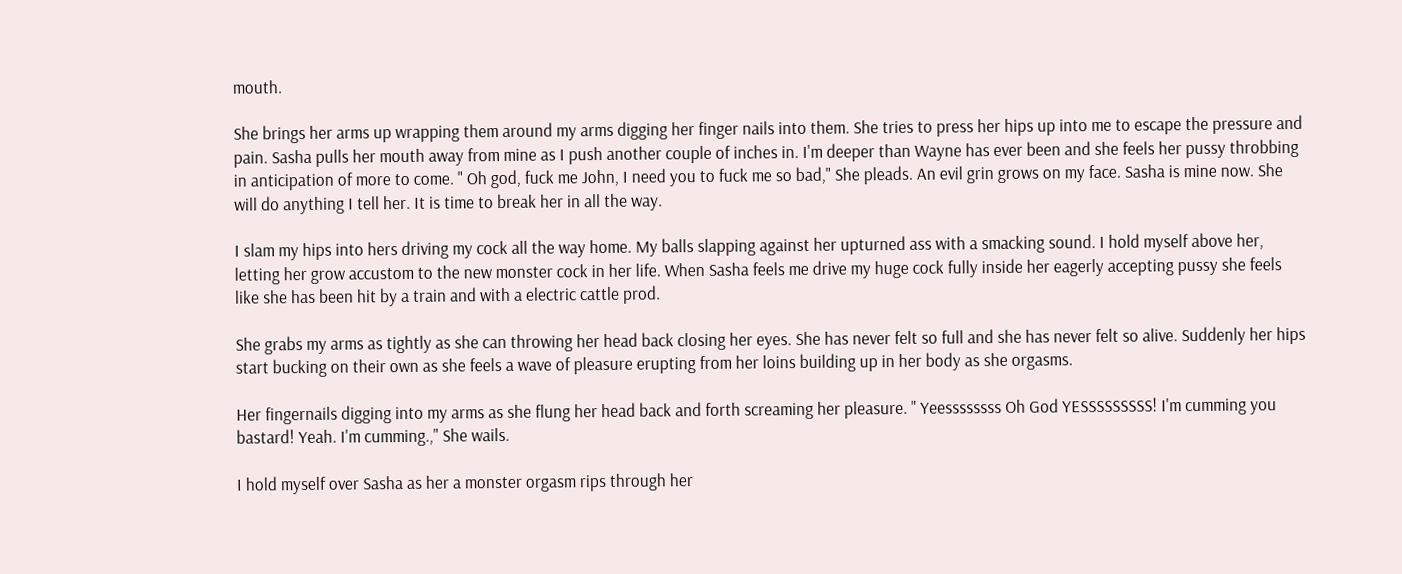mouth.

She brings her arms up wrapping them around my arms digging her finger nails into them. She tries to press her hips up into me to escape the pressure and pain. Sasha pulls her mouth away from mine as I push another couple of inches in. I'm deeper than Wayne has ever been and she feels her pussy throbbing in anticipation of more to come. " Oh god, fuck me John, I need you to fuck me so bad," She pleads. An evil grin grows on my face. Sasha is mine now. She will do anything I tell her. It is time to break her in all the way.

I slam my hips into hers driving my cock all the way home. My balls slapping against her upturned ass with a smacking sound. I hold myself above her, letting her grow accustom to the new monster cock in her life. When Sasha feels me drive my huge cock fully inside her eagerly accepting pussy she feels like she has been hit by a train and with a electric cattle prod.

She grabs my arms as tightly as she can throwing her head back closing her eyes. She has never felt so full and she has never felt so alive. Suddenly her hips start bucking on their own as she feels a wave of pleasure erupting from her loins building up in her body as she orgasms.

Her fingernails digging into my arms as she flung her head back and forth screaming her pleasure. " Yeessssssss Oh God YESSSSSSSSS! I'm cumming you bastard! Yeah. I'm cumming.," She wails.

I hold myself over Sasha as her a monster orgasm rips through her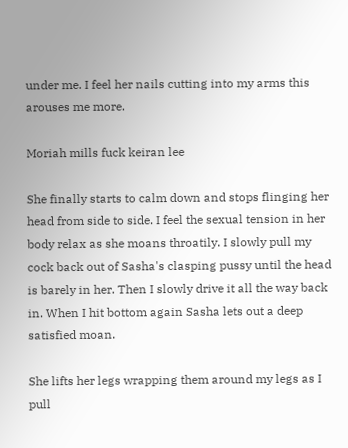under me. I feel her nails cutting into my arms this arouses me more.

Moriah mills fuck keiran lee

She finally starts to calm down and stops flinging her head from side to side. I feel the sexual tension in her body relax as she moans throatily. I slowly pull my cock back out of Sasha's clasping pussy until the head is barely in her. Then I slowly drive it all the way back in. When I hit bottom again Sasha lets out a deep satisfied moan.

She lifts her legs wrapping them around my legs as I pull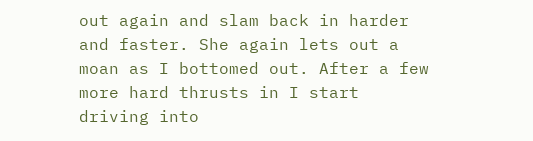out again and slam back in harder and faster. She again lets out a moan as I bottomed out. After a few more hard thrusts in I start driving into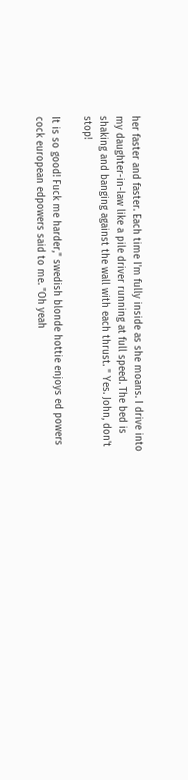her faster and faster. Each time I'm fully inside as she moans. I drive into my daughter-in-law like a pile driver running at full speed. The bed is shaking and banging against the wall with each thrust. " Yes. John, don't stop!

It is so good! Fuck me harder," swedish blonde hottie enjoys ed powers cock european edpowers said to me. "Oh yeah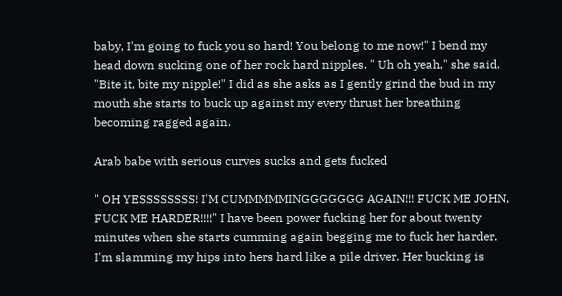baby, I'm going to fuck you so hard! You belong to me now!" I bend my head down sucking one of her rock hard nipples. " Uh oh yeah," she said. "Bite it, bite my nipple!" I did as she asks as I gently grind the bud in my mouth she starts to buck up against my every thrust her breathing becoming ragged again.

Arab babe with serious curves sucks and gets fucked

" OH YESSSSSSSS! I'M CUMMMMMINGGGGGGG AGAIN!!! FUCK ME JOHN, FUCK ME HARDER!!!!" I have been power fucking her for about twenty minutes when she starts cumming again begging me to fuck her harder. I'm slamming my hips into hers hard like a pile driver. Her bucking is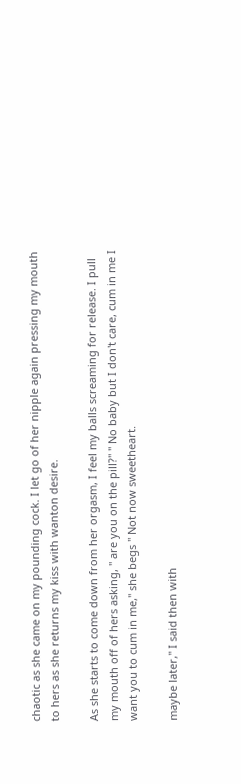chaotic as she came on my pounding cock. I let go of her nipple again pressing my mouth to hers as she returns my kiss with wanton desire.

As she starts to come down from her orgasm, I feel my balls screaming for release. I pull my mouth off of hers asking, " are you on the pill?" " No baby but I don't care, cum in me I want you to cum in me," she begs " Not now sweetheart.

maybe later," I said then with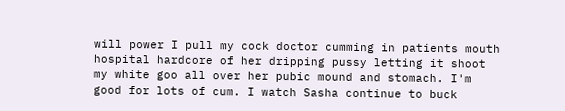will power I pull my cock doctor cumming in patients mouth hospital hardcore of her dripping pussy letting it shoot my white goo all over her pubic mound and stomach. I'm good for lots of cum. I watch Sasha continue to buck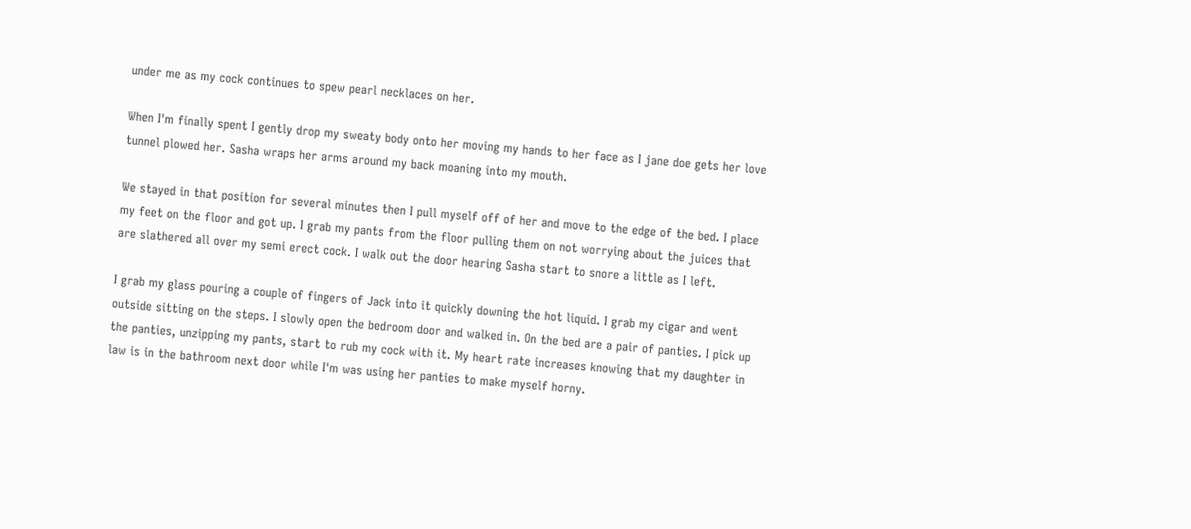under me as my cock continues to spew pearl necklaces on her.

When I'm finally spent I gently drop my sweaty body onto her moving my hands to her face as I jane doe gets her love tunnel plowed her. Sasha wraps her arms around my back moaning into my mouth.

We stayed in that position for several minutes then I pull myself off of her and move to the edge of the bed. I place my feet on the floor and got up. I grab my pants from the floor pulling them on not worrying about the juices that are slathered all over my semi erect cock. I walk out the door hearing Sasha start to snore a little as I left.

I grab my glass pouring a couple of fingers of Jack into it quickly downing the hot liquid. I grab my cigar and went outside sitting on the steps. I slowly open the bedroom door and walked in. On the bed are a pair of panties. I pick up the panties, unzipping my pants, start to rub my cock with it. My heart rate increases knowing that my daughter in law is in the bathroom next door while I'm was using her panties to make myself horny.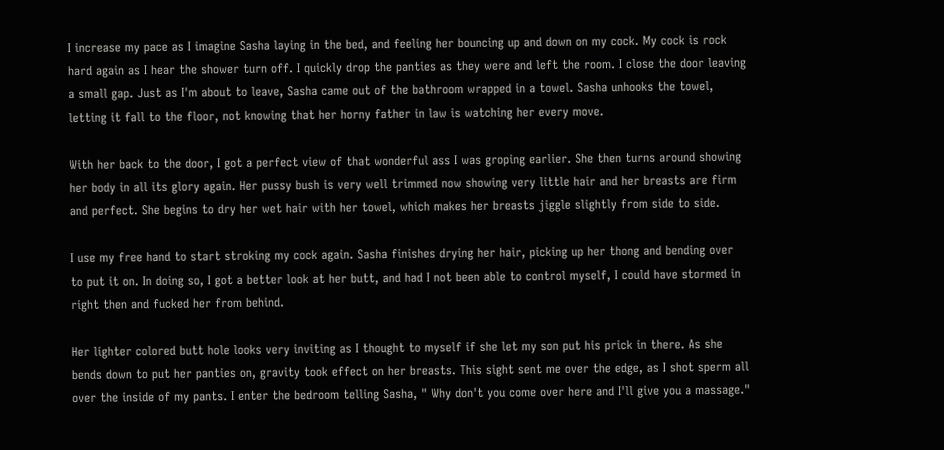I increase my pace as I imagine Sasha laying in the bed, and feeling her bouncing up and down on my cock. My cock is rock hard again as I hear the shower turn off. I quickly drop the panties as they were and left the room. I close the door leaving a small gap. Just as I'm about to leave, Sasha came out of the bathroom wrapped in a towel. Sasha unhooks the towel, letting it fall to the floor, not knowing that her horny father in law is watching her every move.

With her back to the door, I got a perfect view of that wonderful ass I was groping earlier. She then turns around showing her body in all its glory again. Her pussy bush is very well trimmed now showing very little hair and her breasts are firm and perfect. She begins to dry her wet hair with her towel, which makes her breasts jiggle slightly from side to side.

I use my free hand to start stroking my cock again. Sasha finishes drying her hair, picking up her thong and bending over to put it on. In doing so, I got a better look at her butt, and had I not been able to control myself, I could have stormed in right then and fucked her from behind.

Her lighter colored butt hole looks very inviting as I thought to myself if she let my son put his prick in there. As she bends down to put her panties on, gravity took effect on her breasts. This sight sent me over the edge, as I shot sperm all over the inside of my pants. I enter the bedroom telling Sasha, " Why don't you come over here and I'll give you a massage."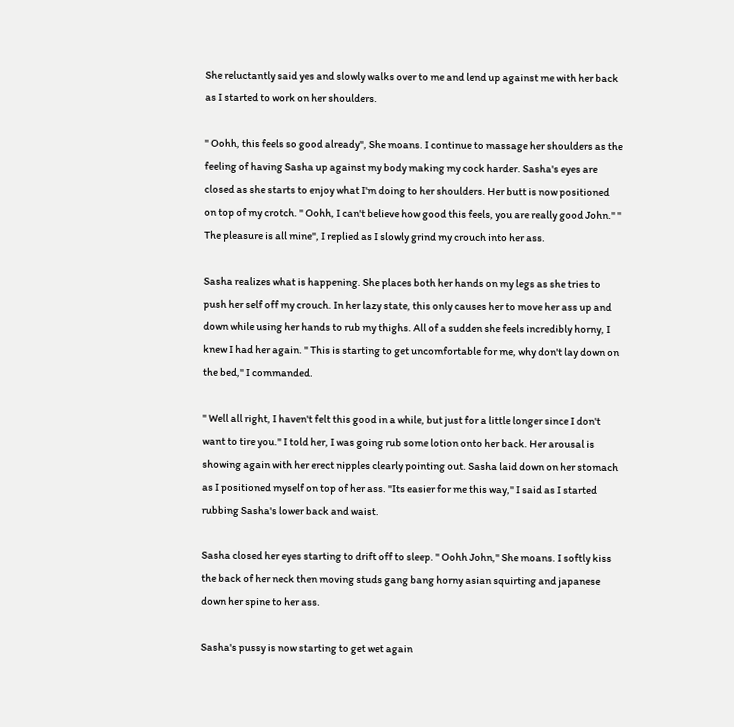She reluctantly said yes and slowly walks over to me and lend up against me with her back as I started to work on her shoulders.

" Oohh, this feels so good already", She moans. I continue to massage her shoulders as the feeling of having Sasha up against my body making my cock harder. Sasha's eyes are closed as she starts to enjoy what I'm doing to her shoulders. Her butt is now positioned on top of my crotch. " Oohh, I can't believe how good this feels, you are really good John." " The pleasure is all mine", I replied as I slowly grind my crouch into her ass.

Sasha realizes what is happening. She places both her hands on my legs as she tries to push her self off my crouch. In her lazy state, this only causes her to move her ass up and down while using her hands to rub my thighs. All of a sudden she feels incredibly horny, I knew I had her again. " This is starting to get uncomfortable for me, why don't lay down on the bed," I commanded.

" Well all right, I haven't felt this good in a while, but just for a little longer since I don't want to tire you." I told her, I was going rub some lotion onto her back. Her arousal is showing again with her erect nipples clearly pointing out. Sasha laid down on her stomach as I positioned myself on top of her ass. "Its easier for me this way," I said as I started rubbing Sasha's lower back and waist.

Sasha closed her eyes starting to drift off to sleep. " Oohh John," She moans. I softly kiss the back of her neck then moving studs gang bang horny asian squirting and japanese down her spine to her ass.

Sasha's pussy is now starting to get wet again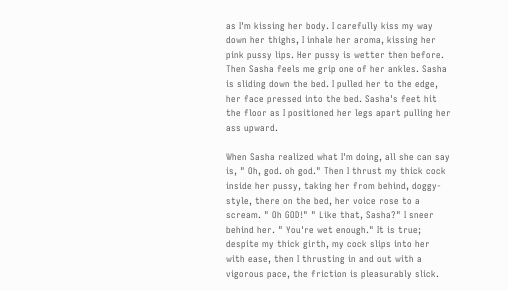as I'm kissing her body. I carefully kiss my way down her thighs, I inhale her aroma, kissing her pink pussy lips. Her pussy is wetter then before. Then Sasha feels me grip one of her ankles. Sasha is sliding down the bed. I pulled her to the edge, her face pressed into the bed. Sasha's feet hit the floor as I positioned her legs apart pulling her ass upward.

When Sasha realized what I'm doing, all she can say is, " Oh, god. oh god." Then I thrust my thick cock inside her pussy, taking her from behind, doggy-style, there on the bed, her voice rose to a scream. " Oh GOD!" " Like that, Sasha?" I sneer behind her. " You're wet enough." It is true; despite my thick girth, my cock slips into her with ease, then I thrusting in and out with a vigorous pace, the friction is pleasurably slick.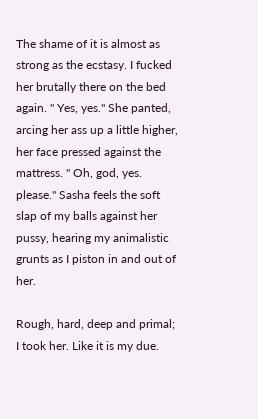The shame of it is almost as strong as the ecstasy. I fucked her brutally there on the bed again. " Yes, yes." She panted, arcing her ass up a little higher, her face pressed against the mattress. " Oh, god, yes. please." Sasha feels the soft slap of my balls against her pussy, hearing my animalistic grunts as I piston in and out of her.

Rough, hard, deep and primal; I took her. Like it is my due.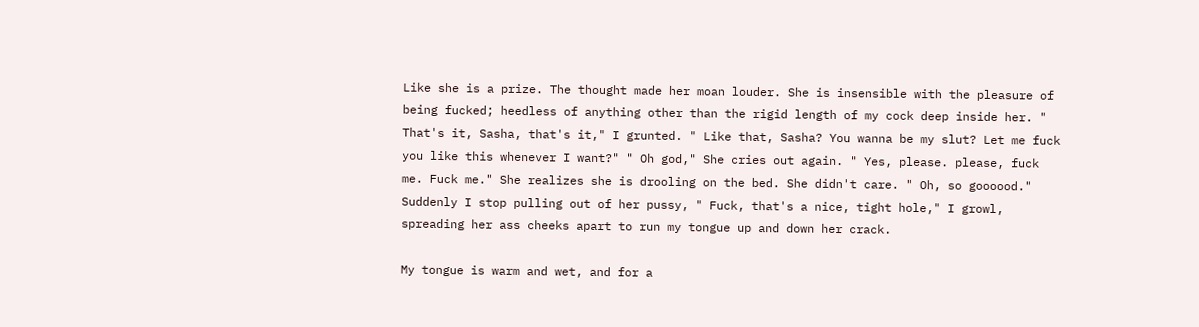Like she is a prize. The thought made her moan louder. She is insensible with the pleasure of being fucked; heedless of anything other than the rigid length of my cock deep inside her. " That's it, Sasha, that's it," I grunted. " Like that, Sasha? You wanna be my slut? Let me fuck you like this whenever I want?" " Oh god," She cries out again. " Yes, please. please, fuck me. Fuck me." She realizes she is drooling on the bed. She didn't care. " Oh, so goooood." Suddenly I stop pulling out of her pussy, " Fuck, that's a nice, tight hole," I growl, spreading her ass cheeks apart to run my tongue up and down her crack.

My tongue is warm and wet, and for a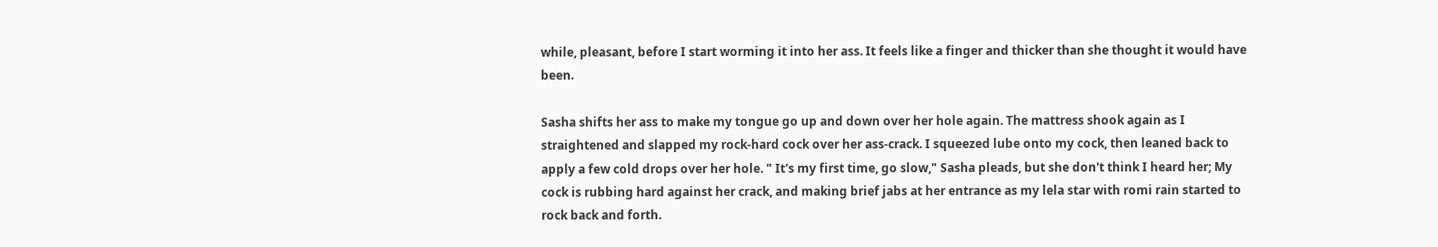while, pleasant, before I start worming it into her ass. It feels like a finger and thicker than she thought it would have been.

Sasha shifts her ass to make my tongue go up and down over her hole again. The mattress shook again as I straightened and slapped my rock-hard cock over her ass-crack. I squeezed lube onto my cock, then leaned back to apply a few cold drops over her hole. " It's my first time, go slow," Sasha pleads, but she don't think I heard her; My cock is rubbing hard against her crack, and making brief jabs at her entrance as my lela star with romi rain started to rock back and forth.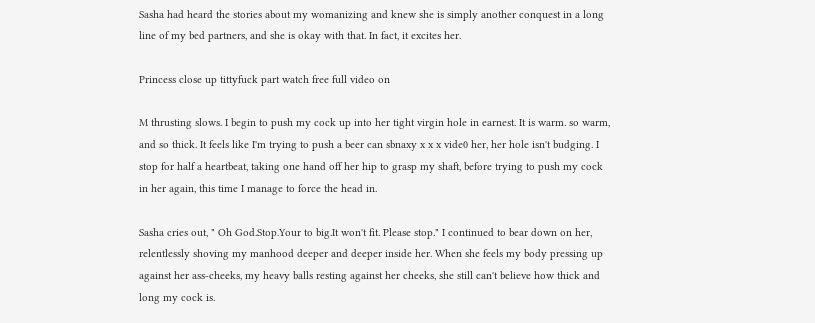Sasha had heard the stories about my womanizing and knew she is simply another conquest in a long line of my bed partners, and she is okay with that. In fact, it excites her.

Princess close up tittyfuck part watch free full video on

M thrusting slows. I begin to push my cock up into her tight virgin hole in earnest. It is warm. so warm, and so thick. It feels like I'm trying to push a beer can sbnaxy x x x vide0 her, her hole isn't budging. I stop for half a heartbeat, taking one hand off her hip to grasp my shaft, before trying to push my cock in her again, this time I manage to force the head in.

Sasha cries out, " Oh God.Stop.Your to big.It won't fit. Please stop." I continued to bear down on her, relentlessly shoving my manhood deeper and deeper inside her. When she feels my body pressing up against her ass-cheeks, my heavy balls resting against her cheeks, she still can't believe how thick and long my cock is.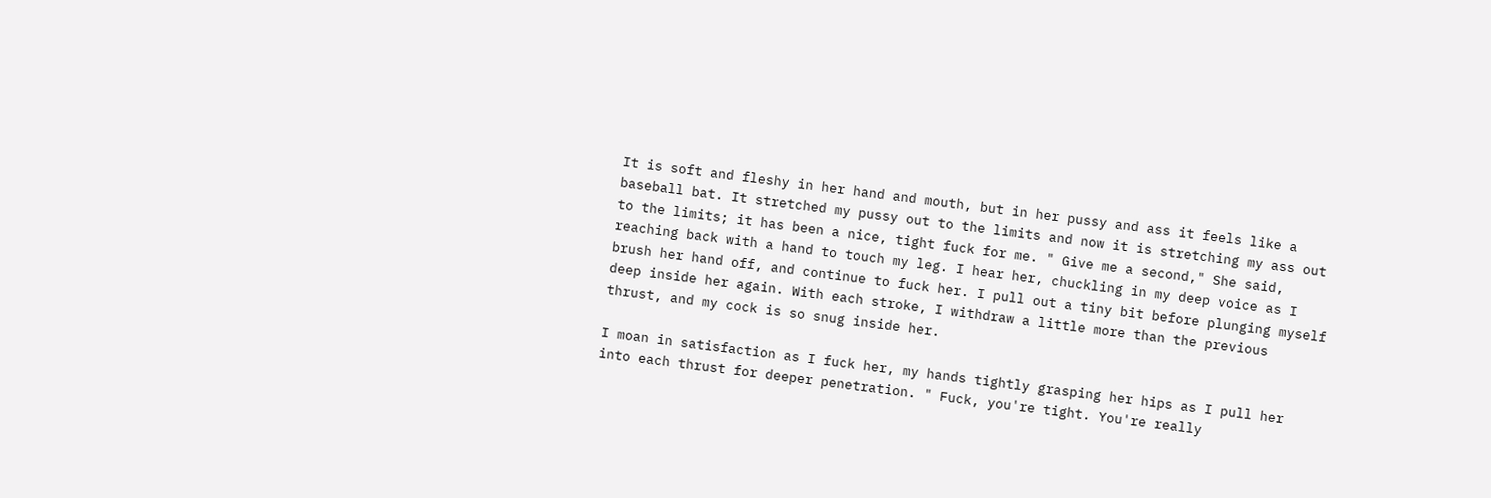It is soft and fleshy in her hand and mouth, but in her pussy and ass it feels like a baseball bat. It stretched my pussy out to the limits and now it is stretching my ass out to the limits; it has been a nice, tight fuck for me. " Give me a second," She said, reaching back with a hand to touch my leg. I hear her, chuckling in my deep voice as I brush her hand off, and continue to fuck her. I pull out a tiny bit before plunging myself deep inside her again. With each stroke, I withdraw a little more than the previous thrust, and my cock is so snug inside her.

I moan in satisfaction as I fuck her, my hands tightly grasping her hips as I pull her into each thrust for deeper penetration. " Fuck, you're tight. You're really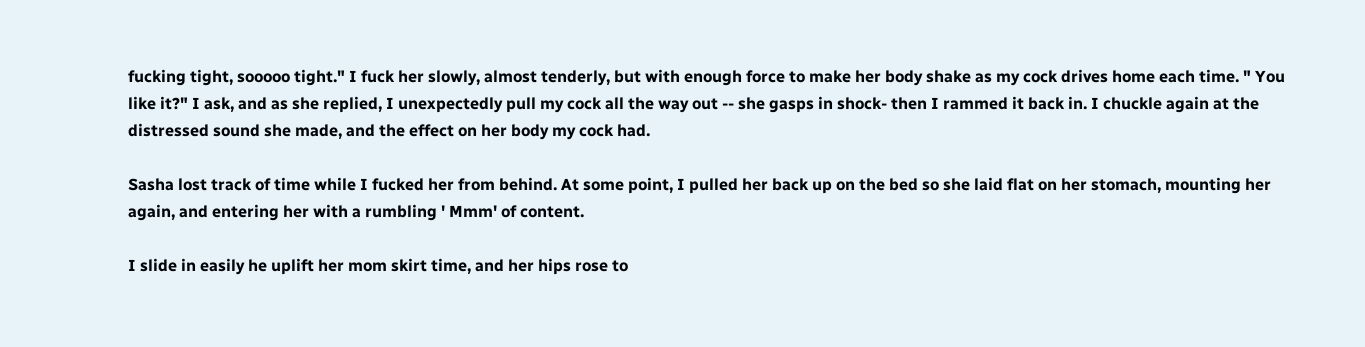fucking tight, sooooo tight." I fuck her slowly, almost tenderly, but with enough force to make her body shake as my cock drives home each time. " You like it?" I ask, and as she replied, I unexpectedly pull my cock all the way out -- she gasps in shock- then I rammed it back in. I chuckle again at the distressed sound she made, and the effect on her body my cock had.

Sasha lost track of time while I fucked her from behind. At some point, I pulled her back up on the bed so she laid flat on her stomach, mounting her again, and entering her with a rumbling ' Mmm' of content.

I slide in easily he uplift her mom skirt time, and her hips rose to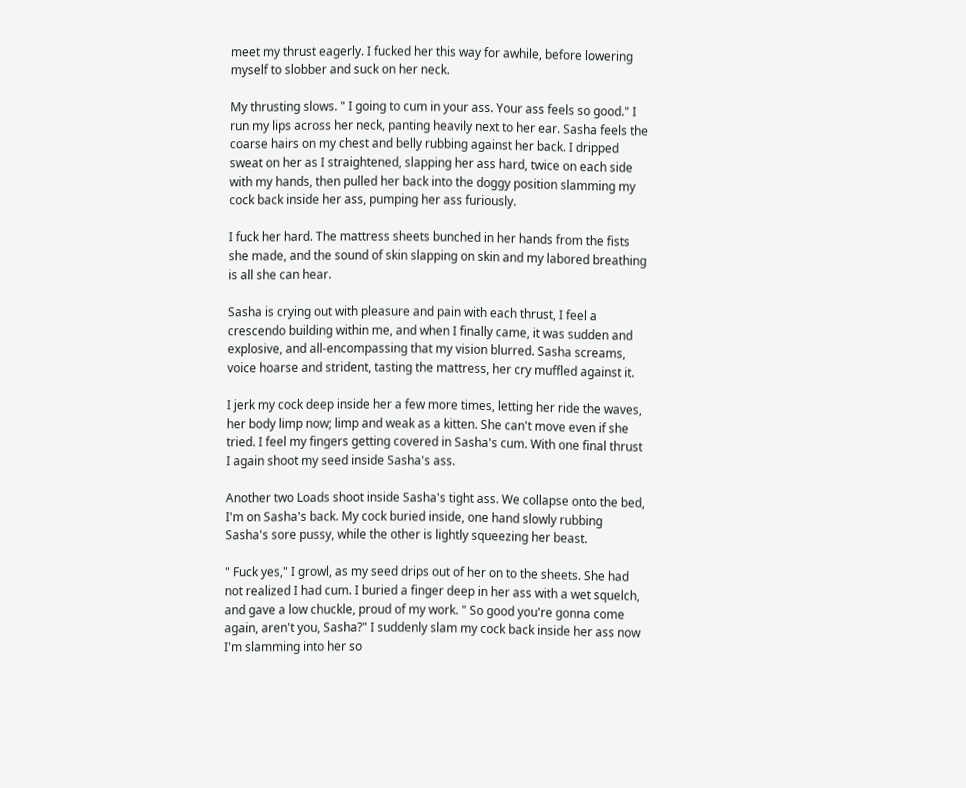meet my thrust eagerly. I fucked her this way for awhile, before lowering myself to slobber and suck on her neck.

My thrusting slows. " I going to cum in your ass. Your ass feels so good." I run my lips across her neck, panting heavily next to her ear. Sasha feels the coarse hairs on my chest and belly rubbing against her back. I dripped sweat on her as I straightened, slapping her ass hard, twice on each side with my hands, then pulled her back into the doggy position slamming my cock back inside her ass, pumping her ass furiously.

I fuck her hard. The mattress sheets bunched in her hands from the fists she made, and the sound of skin slapping on skin and my labored breathing is all she can hear.

Sasha is crying out with pleasure and pain with each thrust, I feel a crescendo building within me, and when I finally came, it was sudden and explosive, and all-encompassing that my vision blurred. Sasha screams, voice hoarse and strident, tasting the mattress, her cry muffled against it.

I jerk my cock deep inside her a few more times, letting her ride the waves, her body limp now; limp and weak as a kitten. She can't move even if she tried. I feel my fingers getting covered in Sasha's cum. With one final thrust I again shoot my seed inside Sasha's ass.

Another two Loads shoot inside Sasha's tight ass. We collapse onto the bed, I'm on Sasha's back. My cock buried inside, one hand slowly rubbing Sasha's sore pussy, while the other is lightly squeezing her beast.

" Fuck yes," I growl, as my seed drips out of her on to the sheets. She had not realized I had cum. I buried a finger deep in her ass with a wet squelch, and gave a low chuckle, proud of my work. " So good you're gonna come again, aren't you, Sasha?" I suddenly slam my cock back inside her ass now I'm slamming into her so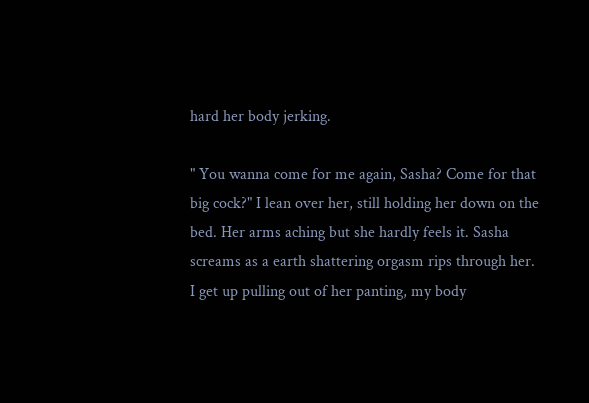hard her body jerking.

" You wanna come for me again, Sasha? Come for that big cock?" I lean over her, still holding her down on the bed. Her arms aching but she hardly feels it. Sasha screams as a earth shattering orgasm rips through her. I get up pulling out of her panting, my body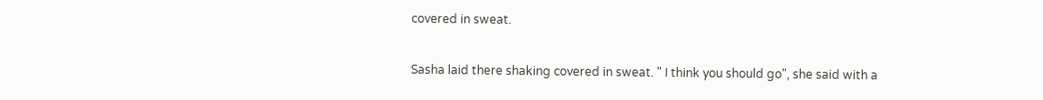covered in sweat.

Sasha laid there shaking covered in sweat. " I think you should go", she said with a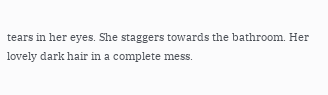tears in her eyes. She staggers towards the bathroom. Her lovely dark hair in a complete mess.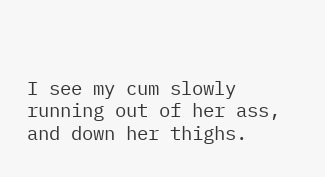I see my cum slowly running out of her ass, and down her thighs.